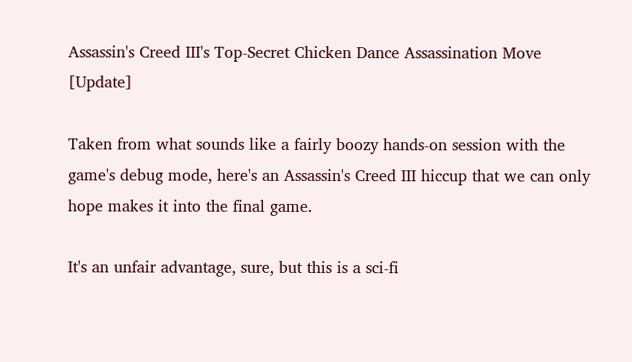Assassin's Creed III's Top-Secret Chicken Dance Assassination Move [Update]

Taken from what sounds like a fairly boozy hands-on session with the game's debug mode, here's an Assassin's Creed III hiccup that we can only hope makes it into the final game.

It's an unfair advantage, sure, but this is a sci-fi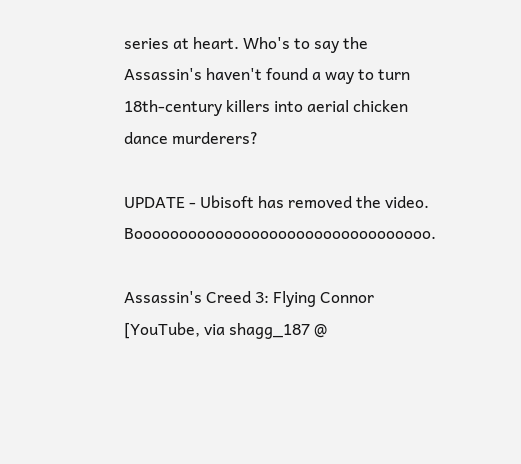series at heart. Who's to say the Assassin's haven't found a way to turn 18th-century killers into aerial chicken dance murderers?

UPDATE - Ubisoft has removed the video. Booooooooooooooooooooooooooooooooo.

Assassin's Creed 3: Flying Connor [YouTube, via shagg_187 @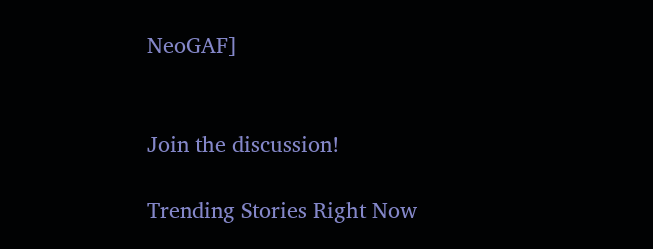NeoGAF]


Join the discussion!

Trending Stories Right Now